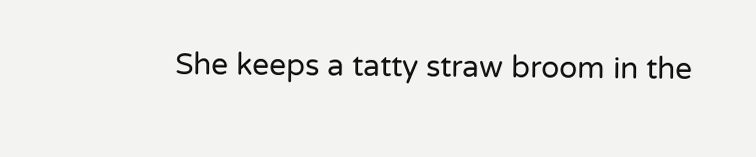She keeps a tatty straw broom in the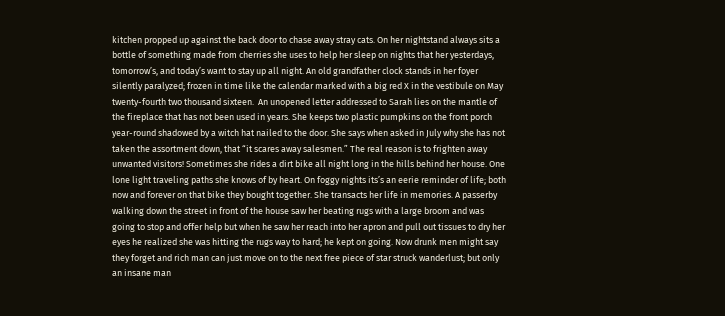kitchen propped up against the back door to chase away stray cats. On her nightstand always sits a bottle of something made from cherries she uses to help her sleep on nights that her yesterdays, tomorrow’s, and today’s want to stay up all night. An old grandfather clock stands in her foyer silently paralyzed; frozen in time like the calendar marked with a big red X in the vestibule on May twenty-fourth two thousand sixteen.  An unopened letter addressed to Sarah lies on the mantle of the fireplace that has not been used in years. She keeps two plastic pumpkins on the front porch year-round shadowed by a witch hat nailed to the door. She says when asked in July why she has not taken the assortment down, that “it scares away salesmen.” The real reason is to frighten away unwanted visitors! Sometimes she rides a dirt bike all night long in the hills behind her house. One lone light traveling paths she knows of by heart. On foggy nights its’s an eerie reminder of life; both now and forever on that bike they bought together. She transacts her life in memories. A passerby walking down the street in front of the house saw her beating rugs with a large broom and was going to stop and offer help but when he saw her reach into her apron and pull out tissues to dry her eyes he realized she was hitting the rugs way to hard; he kept on going. Now drunk men might say they forget and rich man can just move on to the next free piece of star struck wanderlust; but only an insane man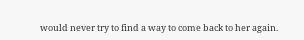would never try to find a way to come back to her again.